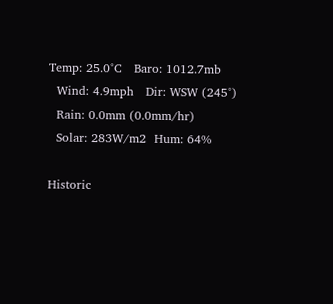Temp: 25.0°C   Baro: 1012.7mb
  Wind: 4.9mph   Dir: WSW (245°)
  Rain: 0.0mm (0.0mm/hr)
  Solar: 283W/m2  Hum: 64%

Historic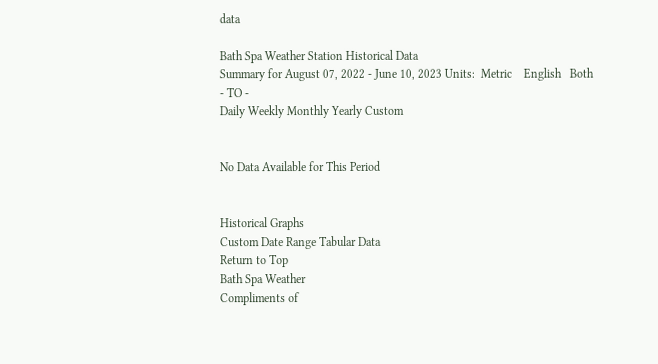data

Bath Spa Weather Station Historical Data
Summary for August 07, 2022 - June 10, 2023 Units:  Metric    English   Both
- TO -
Daily Weekly Monthly Yearly Custom


No Data Available for This Period


Historical Graphs
Custom Date Range Tabular Data
Return to Top
Bath Spa Weather
Compliments of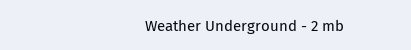Weather Underground - 2 mb